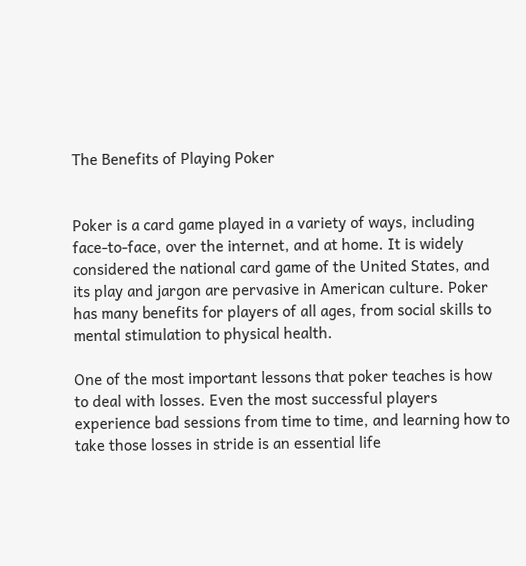The Benefits of Playing Poker


Poker is a card game played in a variety of ways, including face-to-face, over the internet, and at home. It is widely considered the national card game of the United States, and its play and jargon are pervasive in American culture. Poker has many benefits for players of all ages, from social skills to mental stimulation to physical health.

One of the most important lessons that poker teaches is how to deal with losses. Even the most successful players experience bad sessions from time to time, and learning how to take those losses in stride is an essential life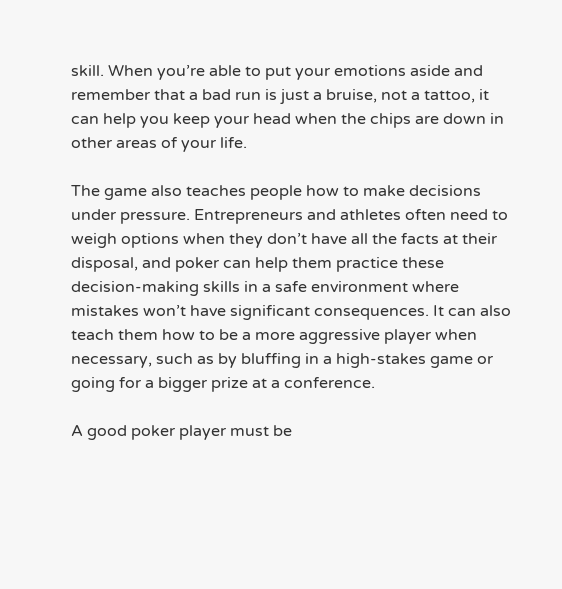skill. When you’re able to put your emotions aside and remember that a bad run is just a bruise, not a tattoo, it can help you keep your head when the chips are down in other areas of your life.

The game also teaches people how to make decisions under pressure. Entrepreneurs and athletes often need to weigh options when they don’t have all the facts at their disposal, and poker can help them practice these decision-making skills in a safe environment where mistakes won’t have significant consequences. It can also teach them how to be a more aggressive player when necessary, such as by bluffing in a high-stakes game or going for a bigger prize at a conference.

A good poker player must be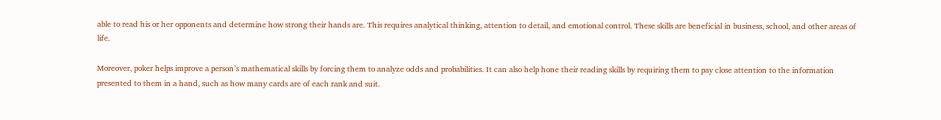able to read his or her opponents and determine how strong their hands are. This requires analytical thinking, attention to detail, and emotional control. These skills are beneficial in business, school, and other areas of life.

Moreover, poker helps improve a person’s mathematical skills by forcing them to analyze odds and probabilities. It can also help hone their reading skills by requiring them to pay close attention to the information presented to them in a hand, such as how many cards are of each rank and suit.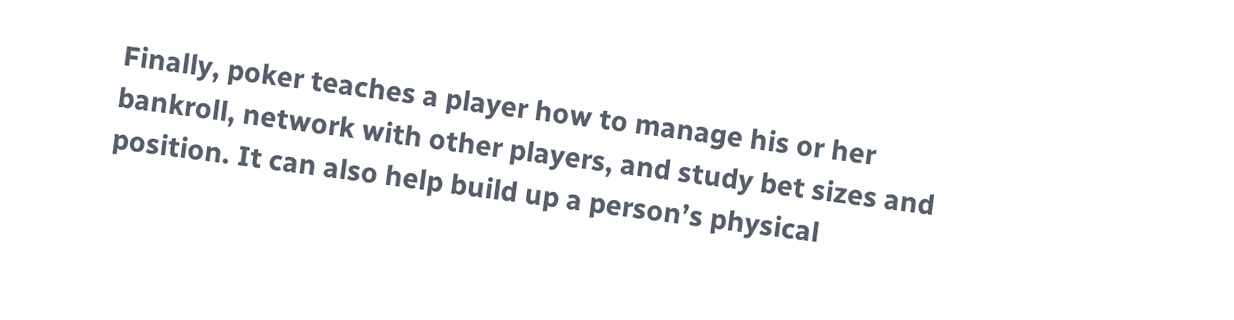Finally, poker teaches a player how to manage his or her bankroll, network with other players, and study bet sizes and position. It can also help build up a person’s physical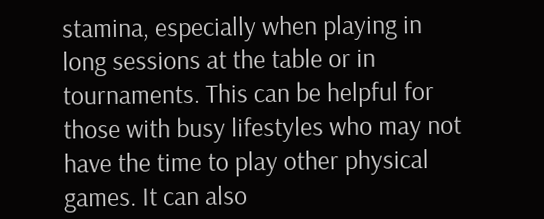stamina, especially when playing in long sessions at the table or in tournaments. This can be helpful for those with busy lifestyles who may not have the time to play other physical games. It can also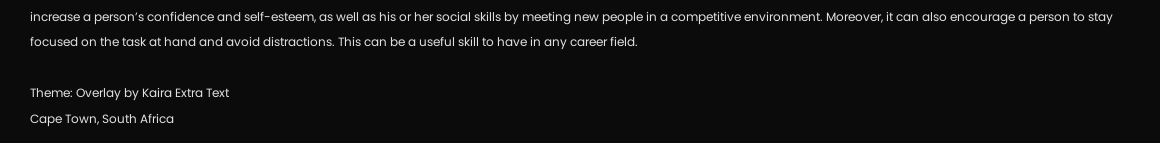increase a person’s confidence and self-esteem, as well as his or her social skills by meeting new people in a competitive environment. Moreover, it can also encourage a person to stay focused on the task at hand and avoid distractions. This can be a useful skill to have in any career field.

Theme: Overlay by Kaira Extra Text
Cape Town, South Africa